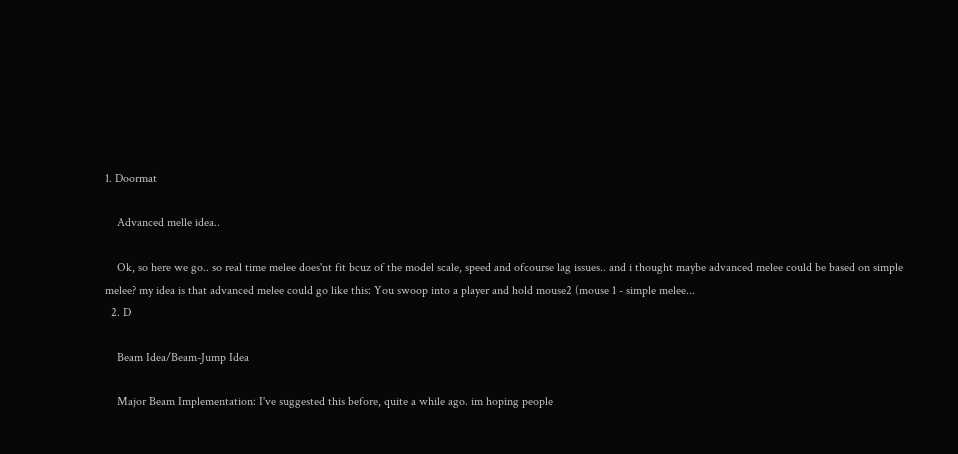1. Doormat

    Advanced melle idea..

    Ok, so here we go.. so real time melee does'nt fit bcuz of the model scale, speed and ofcourse lag issues.. and i thought maybe advanced melee could be based on simple melee? my idea is that advanced melee could go like this: You swoop into a player and hold mouse2 (mouse 1 - simple melee...
  2. D

    Beam Idea/Beam-Jump Idea

    Major Beam Implementation: I've suggested this before, quite a while ago. im hoping people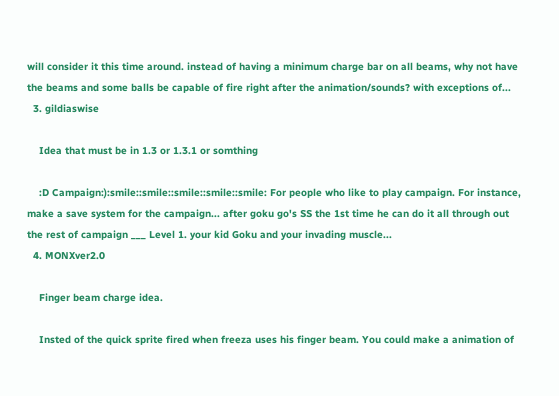will consider it this time around. instead of having a minimum charge bar on all beams, why not have the beams and some balls be capable of fire right after the animation/sounds? with exceptions of...
  3. gildiaswise

    Idea that must be in 1.3 or 1.3.1 or somthing

    :D Campaign:):smile::smile::smile::smile::smile: For people who like to play campaign. For instance, make a save system for the campaign... after goku go's SS the 1st time he can do it all through out the rest of campaign ___ Level 1. your kid Goku and your invading muscle...
  4. MONXver2.0

    Finger beam charge idea.

    Insted of the quick sprite fired when freeza uses his finger beam. You could make a animation of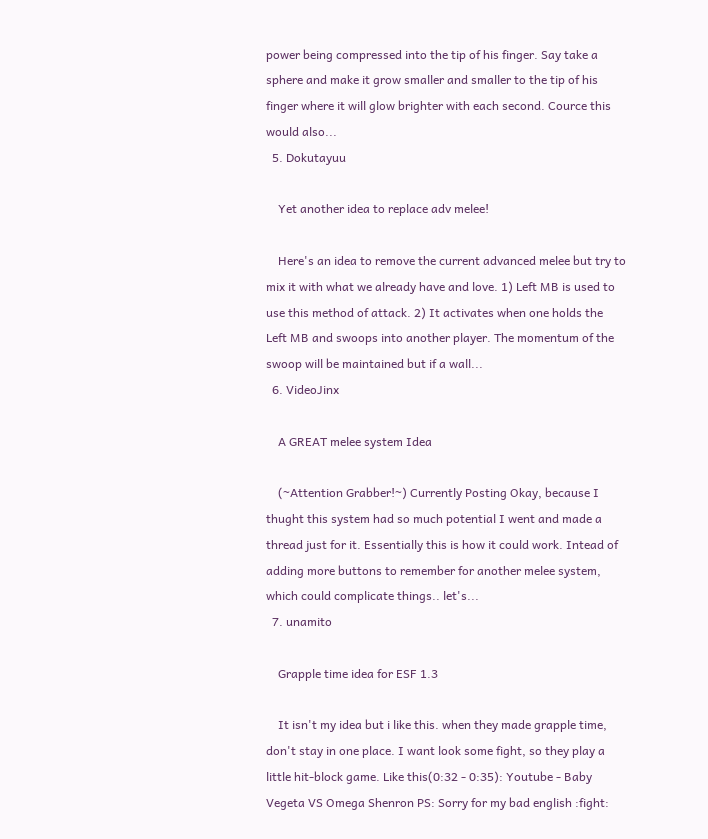power being compressed into the tip of his finger. Say take a sphere and make it grow smaller and smaller to the tip of his finger where it will glow brighter with each second. Cource this would also...
  5. Dokutayuu

    Yet another idea to replace adv melee!

    Here's an idea to remove the current advanced melee but try to mix it with what we already have and love. 1) Left MB is used to use this method of attack. 2) It activates when one holds the Left MB and swoops into another player. The momentum of the swoop will be maintained but if a wall...
  6. VideoJinx

    A GREAT melee system Idea

    (~Attention Grabber!~) Currently Posting Okay, because I thught this system had so much potential I went and made a thread just for it. Essentially this is how it could work. Intead of adding more buttons to remember for another melee system, which could complicate things.. let's...
  7. unamito

    Grapple time idea for ESF 1.3

    It isn't my idea but i like this. when they made grapple time, don't stay in one place. I want look some fight, so they play a little hit-block game. Like this(0:32 - 0:35): Youtube - Baby Vegeta VS Omega Shenron PS: Sorry for my bad english :fight: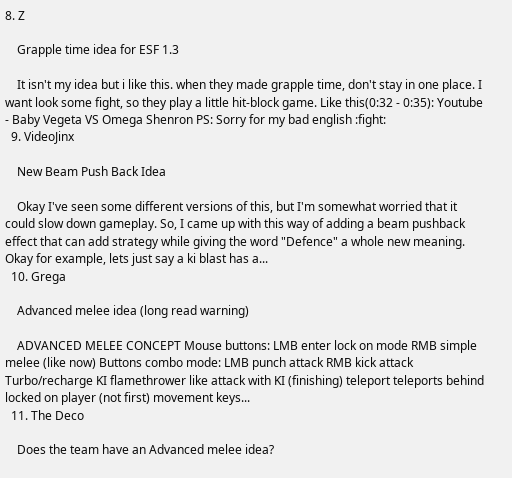8. Z

    Grapple time idea for ESF 1.3

    It isn't my idea but i like this. when they made grapple time, don't stay in one place. I want look some fight, so they play a little hit-block game. Like this(0:32 - 0:35): Youtube - Baby Vegeta VS Omega Shenron PS: Sorry for my bad english :fight:
  9. VideoJinx

    New Beam Push Back Idea

    Okay I've seen some different versions of this, but I'm somewhat worried that it could slow down gameplay. So, I came up with this way of adding a beam pushback effect that can add strategy while giving the word "Defence" a whole new meaning. Okay for example, lets just say a ki blast has a...
  10. Grega

    Advanced melee idea (long read warning)

    ADVANCED MELEE CONCEPT Mouse buttons: LMB enter lock on mode RMB simple melee (like now) Buttons combo mode: LMB punch attack RMB kick attack Turbo/recharge KI flamethrower like attack with KI (finishing) teleport teleports behind locked on player (not first) movement keys...
  11. The Deco

    Does the team have an Advanced melee idea?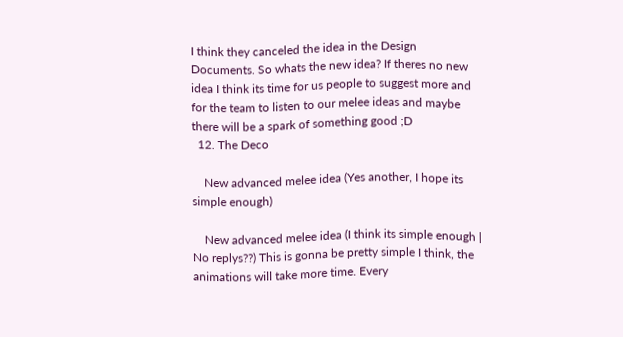I think they canceled the idea in the Design Documents. So whats the new idea? If theres no new idea I think its time for us people to suggest more and for the team to listen to our melee ideas and maybe there will be a spark of something good ;D
  12. The Deco

    New advanced melee idea (Yes another, I hope its simple enough)

    New advanced melee idea (I think its simple enough | No replys??) This is gonna be pretty simple I think, the animations will take more time. Every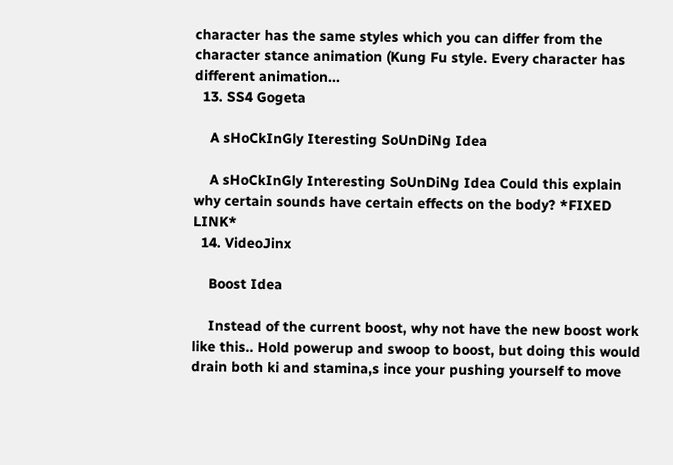character has the same styles which you can differ from the character stance animation (Kung Fu style. Every character has different animation...
  13. SS4 Gogeta

    A sHoCkInGly Iteresting SoUnDiNg Idea

    A sHoCkInGly Interesting SoUnDiNg Idea Could this explain why certain sounds have certain effects on the body? *FIXED LINK*
  14. VideoJinx

    Boost Idea

    Instead of the current boost, why not have the new boost work like this.. Hold powerup and swoop to boost, but doing this would drain both ki and stamina,s ince your pushing yourself to move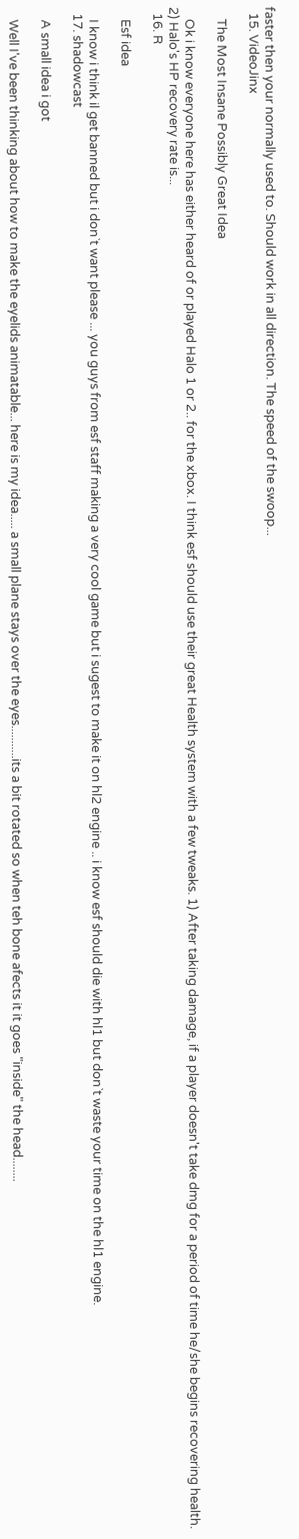faster then your normally used to. Should work in all direction. The speed of the swoop...
  15. VideoJinx

    The Most Insane Possibly Great Idea

    Ok i know everyone here has either heard of or played Halo 1 or 2.. for the xbox. I think esf should use their great Health system with a few tweaks. 1) After taking damage, if a player doesn't take dmg for a period of time he/she begins recovering health. 2) Halo's HP recovery rate is...
  16. R

    Esf idea

    I know i think il get banned but i don`t want please ... you guys from esf staff making a very cool game but i sugest to make it on hl2 engine .. i know esf should die with hl1 but don`t waste your time on the hl1 engine.
  17. shadowcast

    A small idea i got

    Well I've been thinking about how to make the eyelids animatable... here is my idea..... a small plane stays over the eyes...........its a bit rotated so when teh bone afects it it goes "inside" the head........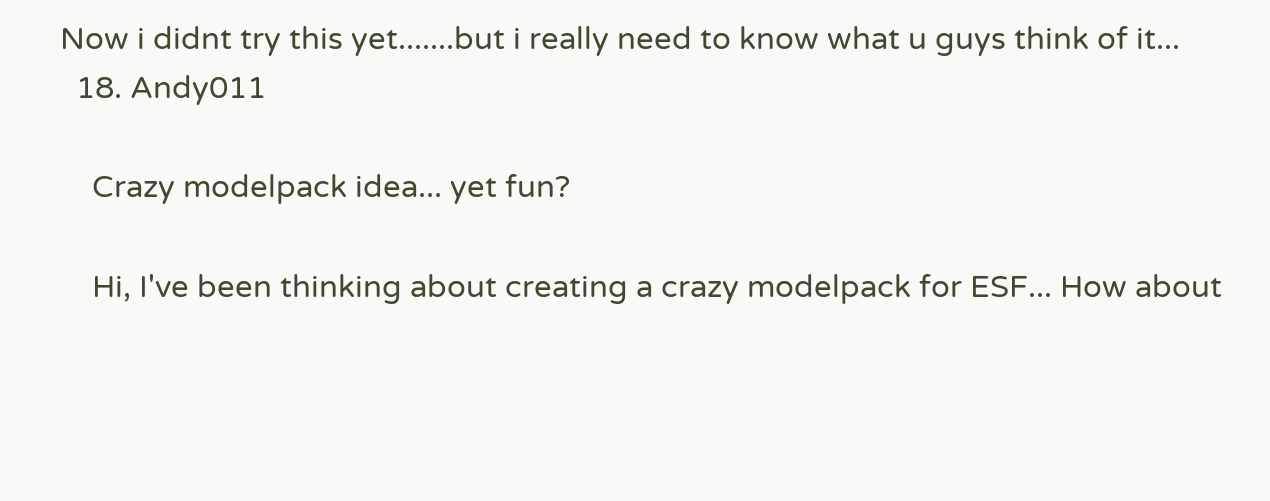Now i didnt try this yet.......but i really need to know what u guys think of it...
  18. Andy011

    Crazy modelpack idea... yet fun?

    Hi, I've been thinking about creating a crazy modelpack for ESF... How about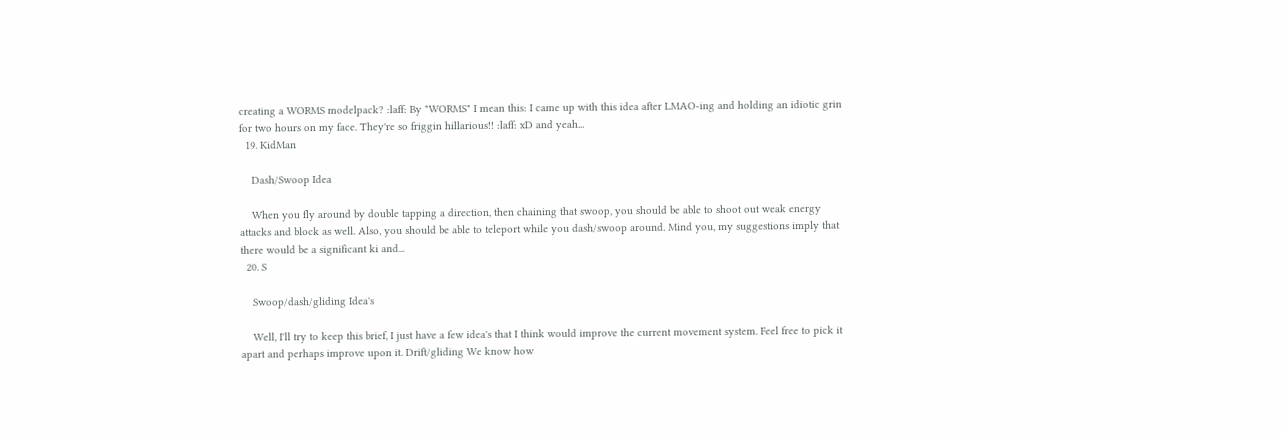creating a WORMS modelpack? :laff: By "WORMS" I mean this: I came up with this idea after LMAO-ing and holding an idiotic grin for two hours on my face. They're so friggin hillarious!! :laff: xD and yeah...
  19. KidMan

    Dash/Swoop Idea

    When you fly around by double tapping a direction, then chaining that swoop, you should be able to shoot out weak energy attacks and block as well. Also, you should be able to teleport while you dash/swoop around. Mind you, my suggestions imply that there would be a significant ki and...
  20. S

    Swoop/dash/gliding Idea's

    Well, I'll try to keep this brief, I just have a few idea's that I think would improve the current movement system. Feel free to pick it apart and perhaps improve upon it. Drift/gliding We know how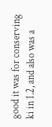good it was for conserving ki in 1.2, and also was a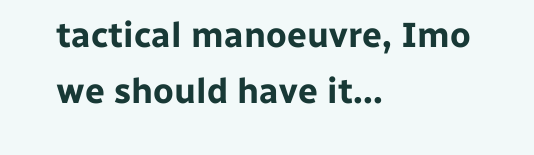tactical manoeuvre, Imo we should have it...